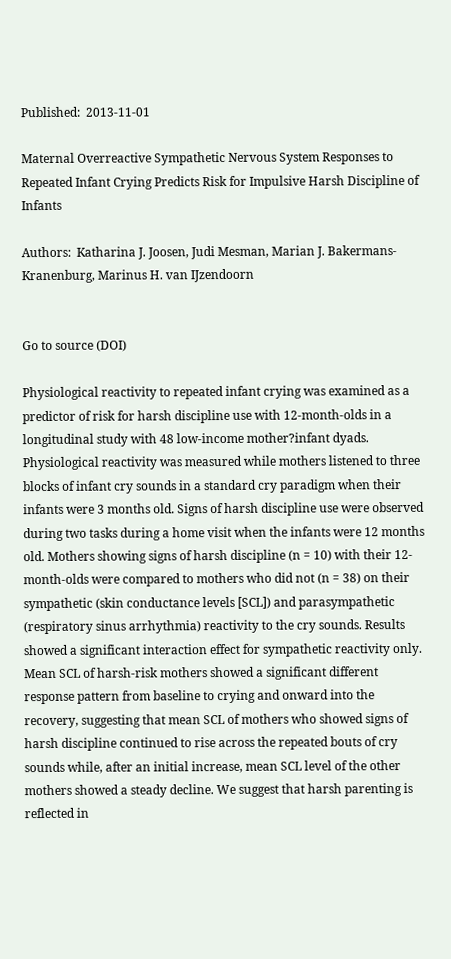Published:  2013-11-01

Maternal Overreactive Sympathetic Nervous System Responses to Repeated Infant Crying Predicts Risk for Impulsive Harsh Discipline of Infants

Authors:  Katharina J. Joosen, Judi Mesman, Marian J. Bakermans-Kranenburg, Marinus H. van IJzendoorn


Go to source (DOI)

Physiological reactivity to repeated infant crying was examined as a predictor of risk for harsh discipline use with 12-month-olds in a longitudinal study with 48 low-income mother?infant dyads. Physiological reactivity was measured while mothers listened to three blocks of infant cry sounds in a standard cry paradigm when their infants were 3 months old. Signs of harsh discipline use were observed during two tasks during a home visit when the infants were 12 months old. Mothers showing signs of harsh discipline (n = 10) with their 12-month-olds were compared to mothers who did not (n = 38) on their sympathetic (skin conductance levels [SCL]) and parasympathetic (respiratory sinus arrhythmia) reactivity to the cry sounds. Results showed a significant interaction effect for sympathetic reactivity only. Mean SCL of harsh-risk mothers showed a significant different response pattern from baseline to crying and onward into the recovery, suggesting that mean SCL of mothers who showed signs of harsh discipline continued to rise across the repeated bouts of cry sounds while, after an initial increase, mean SCL level of the other mothers showed a steady decline. We suggest that harsh parenting is reflected in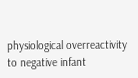physiological overreactivity to negative infant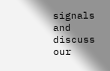signals and discuss our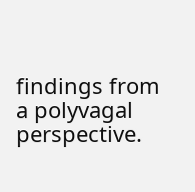findings from a polyvagal perspective.